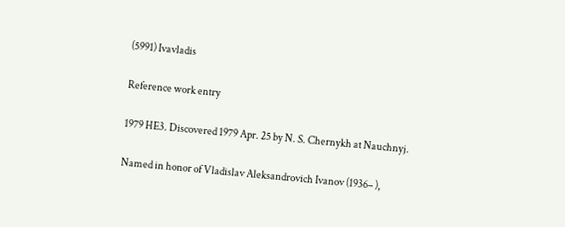(5991) Ivavladis

Reference work entry

1979 HE3. Discovered 1979 Apr. 25 by N. S. Chernykh at Nauchnyj.

Named in honor of Vladislav Aleksandrovich Ivanov (1936– ),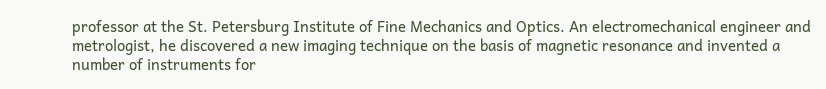professor at the St. Petersburg Institute of Fine Mechanics and Optics. An electromechanical engineer and metrologist, he discovered a new imaging technique on the basis of magnetic resonance and invented a number of instruments for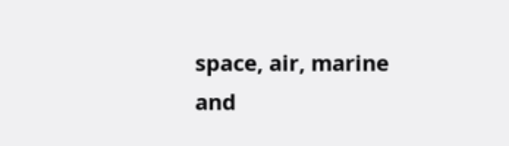space, air, marine and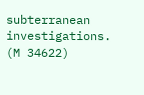subterranean investigations. (M 34622)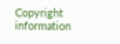Copyright information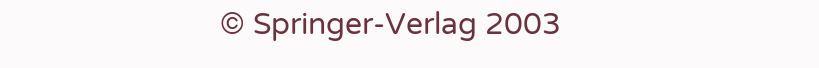© Springer-Verlag 2003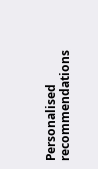Personalised recommendations